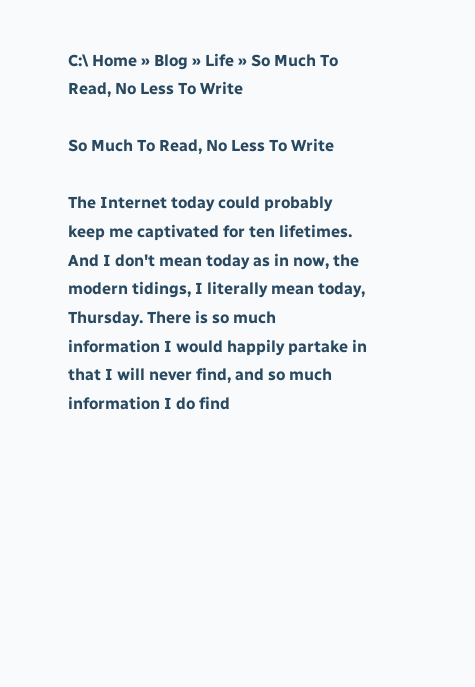C:\ Home » Blog » Life » So Much To Read, No Less To Write

So Much To Read, No Less To Write

The Internet today could probably keep me captivated for ten lifetimes. And I don't mean today as in now, the modern tidings, I literally mean today, Thursday. There is so much information I would happily partake in that I will never find, and so much information I do find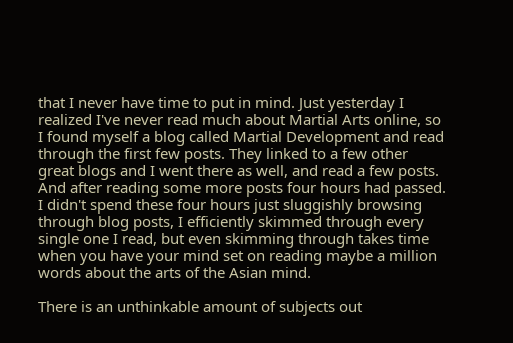that I never have time to put in mind. Just yesterday I realized I've never read much about Martial Arts online, so I found myself a blog called Martial Development and read through the first few posts. They linked to a few other great blogs and I went there as well, and read a few posts. And after reading some more posts four hours had passed. I didn't spend these four hours just sluggishly browsing through blog posts, I efficiently skimmed through every single one I read, but even skimming through takes time when you have your mind set on reading maybe a million words about the arts of the Asian mind.

There is an unthinkable amount of subjects out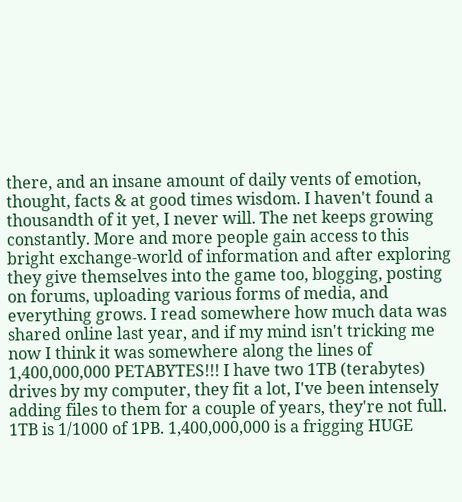there, and an insane amount of daily vents of emotion, thought, facts & at good times wisdom. I haven't found a thousandth of it yet, I never will. The net keeps growing constantly. More and more people gain access to this bright exchange-world of information and after exploring they give themselves into the game too, blogging, posting on forums, uploading various forms of media, and everything grows. I read somewhere how much data was shared online last year, and if my mind isn't tricking me now I think it was somewhere along the lines of 1,400,000,000 PETABYTES!!! I have two 1TB (terabytes) drives by my computer, they fit a lot, I've been intensely adding files to them for a couple of years, they're not full. 1TB is 1/1000 of 1PB. 1,400,000,000 is a frigging HUGE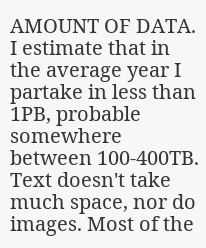AMOUNT OF DATA. I estimate that in the average year I partake in less than 1PB, probable somewhere between 100-400TB. Text doesn't take much space, nor do images. Most of the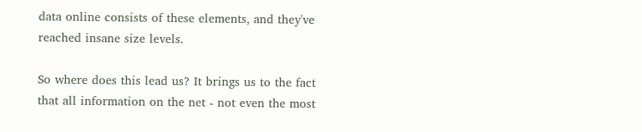data online consists of these elements, and they've reached insane size levels.

So where does this lead us? It brings us to the fact that all information on the net - not even the most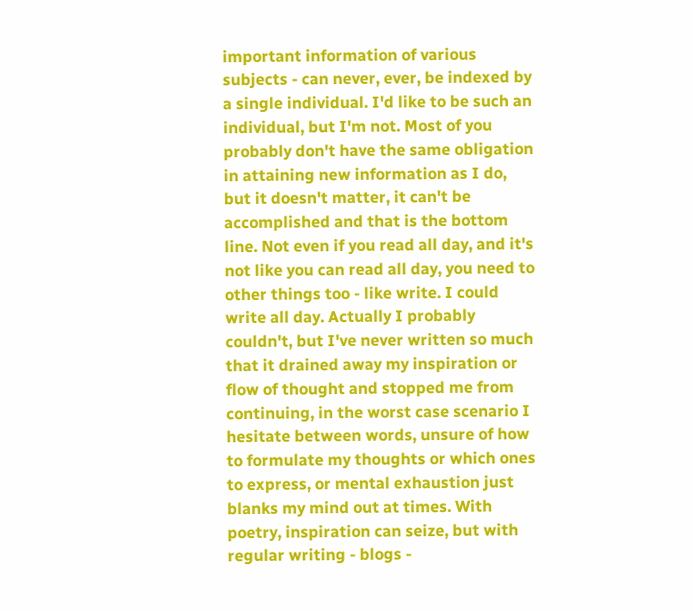important information of various subjects - can never, ever, be indexed by a single individual. I'd like to be such an individual, but I'm not. Most of you probably don't have the same obligation in attaining new information as I do, but it doesn't matter, it can't be accomplished and that is the bottom line. Not even if you read all day, and it's not like you can read all day, you need to other things too - like write. I could write all day. Actually I probably couldn't, but I've never written so much that it drained away my inspiration or flow of thought and stopped me from continuing, in the worst case scenario I hesitate between words, unsure of how to formulate my thoughts or which ones to express, or mental exhaustion just blanks my mind out at times. With poetry, inspiration can seize, but with regular writing - blogs -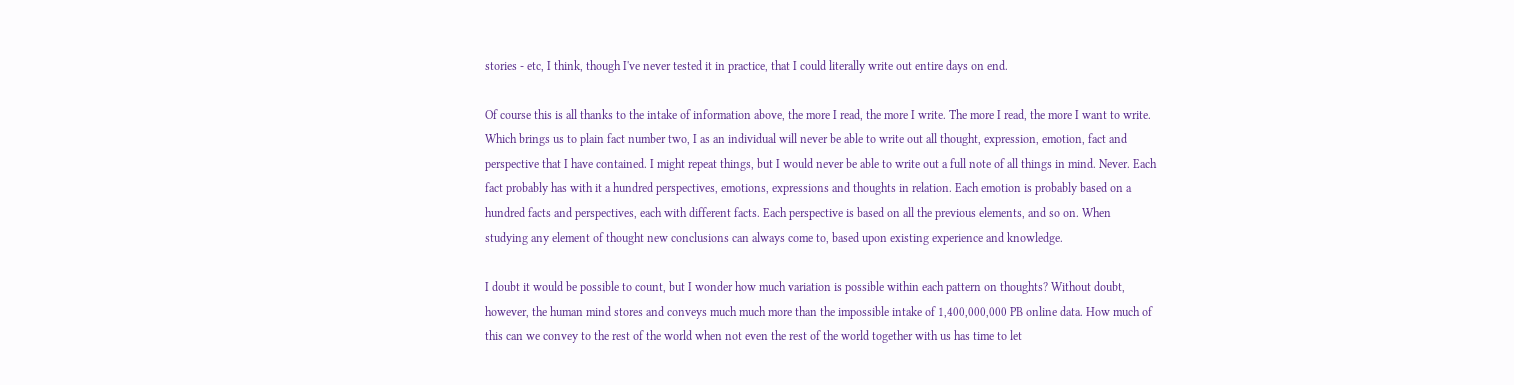stories - etc, I think, though I've never tested it in practice, that I could literally write out entire days on end.

Of course this is all thanks to the intake of information above, the more I read, the more I write. The more I read, the more I want to write. Which brings us to plain fact number two, I as an individual will never be able to write out all thought, expression, emotion, fact and perspective that I have contained. I might repeat things, but I would never be able to write out a full note of all things in mind. Never. Each fact probably has with it a hundred perspectives, emotions, expressions and thoughts in relation. Each emotion is probably based on a hundred facts and perspectives, each with different facts. Each perspective is based on all the previous elements, and so on. When studying any element of thought new conclusions can always come to, based upon existing experience and knowledge.

I doubt it would be possible to count, but I wonder how much variation is possible within each pattern on thoughts? Without doubt, however, the human mind stores and conveys much much more than the impossible intake of 1,400,000,000 PB online data. How much of this can we convey to the rest of the world when not even the rest of the world together with us has time to let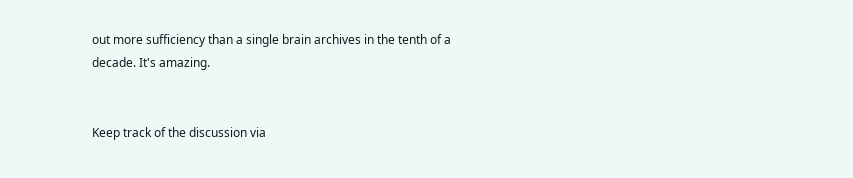out more sufficiency than a single brain archives in the tenth of a decade. It's amazing.


Keep track of the discussion via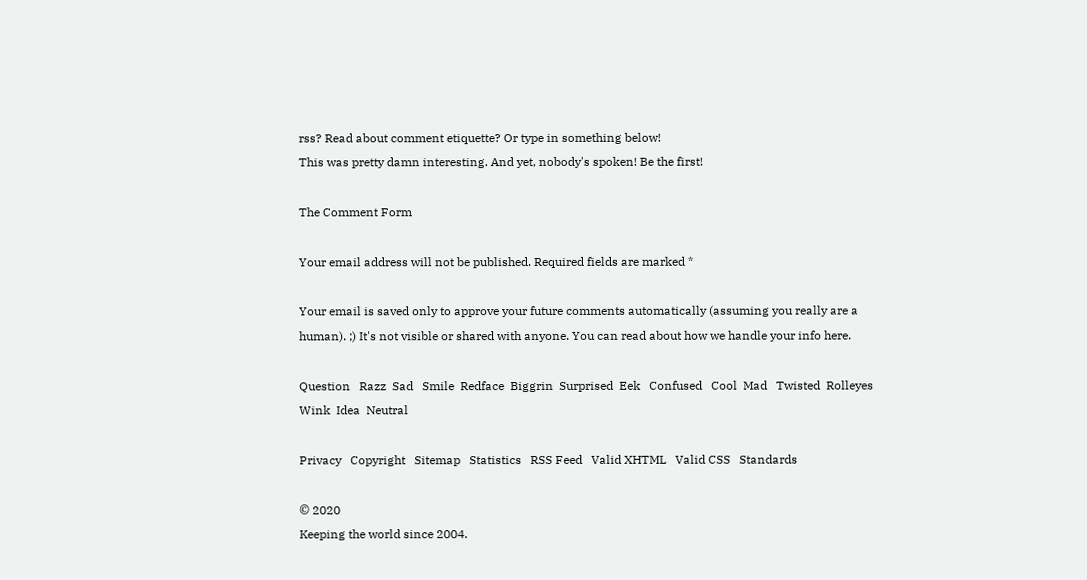rss? Read about comment etiquette? Or type in something below!
This was pretty damn interesting. And yet, nobody's spoken! Be the first!

The Comment Form

Your email address will not be published. Required fields are marked *

Your email is saved only to approve your future comments automatically (assuming you really are a human). ;) It's not visible or shared with anyone. You can read about how we handle your info here.

Question   Razz  Sad   Smile  Redface  Biggrin  Surprised  Eek   Confused   Cool  Mad   Twisted  Rolleyes   Wink  Idea  Neutral

Privacy   Copyright   Sitemap   Statistics   RSS Feed   Valid XHTML   Valid CSS   Standards

© 2020
Keeping the world since 2004.